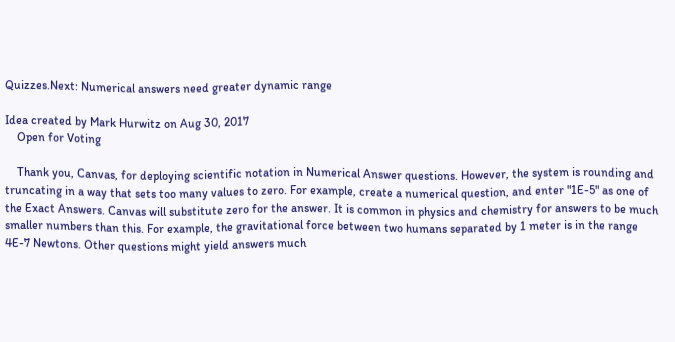Quizzes.Next: Numerical answers need greater dynamic range

Idea created by Mark Hurwitz on Aug 30, 2017
    Open for Voting

    Thank you, Canvas, for deploying scientific notation in Numerical Answer questions. However, the system is rounding and truncating in a way that sets too many values to zero. For example, create a numerical question, and enter "1E-5" as one of the Exact Answers. Canvas will substitute zero for the answer. It is common in physics and chemistry for answers to be much smaller numbers than this. For example, the gravitational force between two humans separated by 1 meter is in the range 4E-7 Newtons. Other questions might yield answers much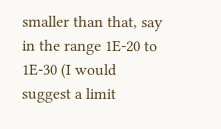smaller than that, say in the range 1E-20 to 1E-30 (I would suggest a limit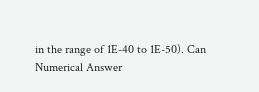in the range of 1E-40 to 1E-50). Can Numerical Answer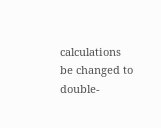calculations be changed to double-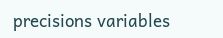precisions variables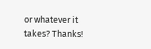or whatever it takes? Thanks!